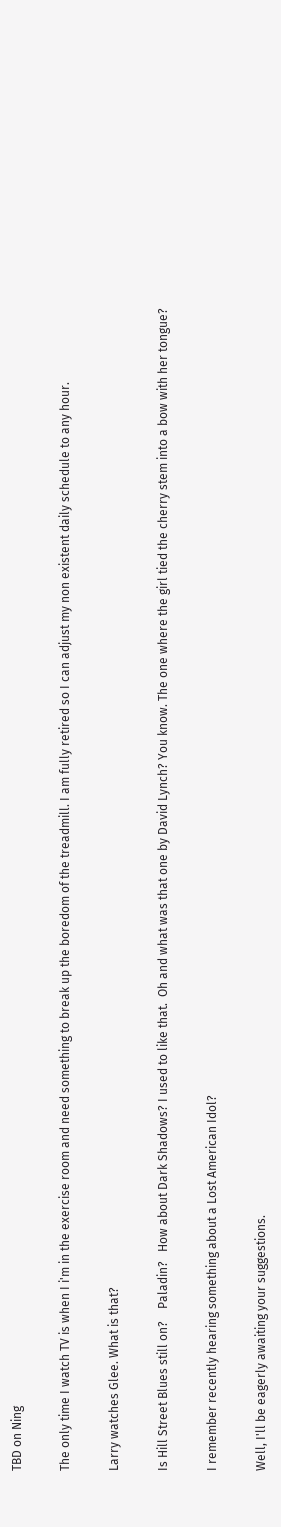TBD on Ning

The only time I watch TV is when I i'm in the exercise room and need something to break up the boredom of the treadmill. I am fully retired so I can adjust my non existent daily schedule to any hour.

Larry watches Glee. What is that?

Is Hill Street Blues still on?    Paladin?   How about Dark Shadows? I used to like that.  Oh and what was that one by David Lynch? You know. The one where the girl tied the cherry stem into a bow with her tongue?

I remember recently hearing something about a Lost American Idol?

Well, I'll be eagerly awaiting your suggestions.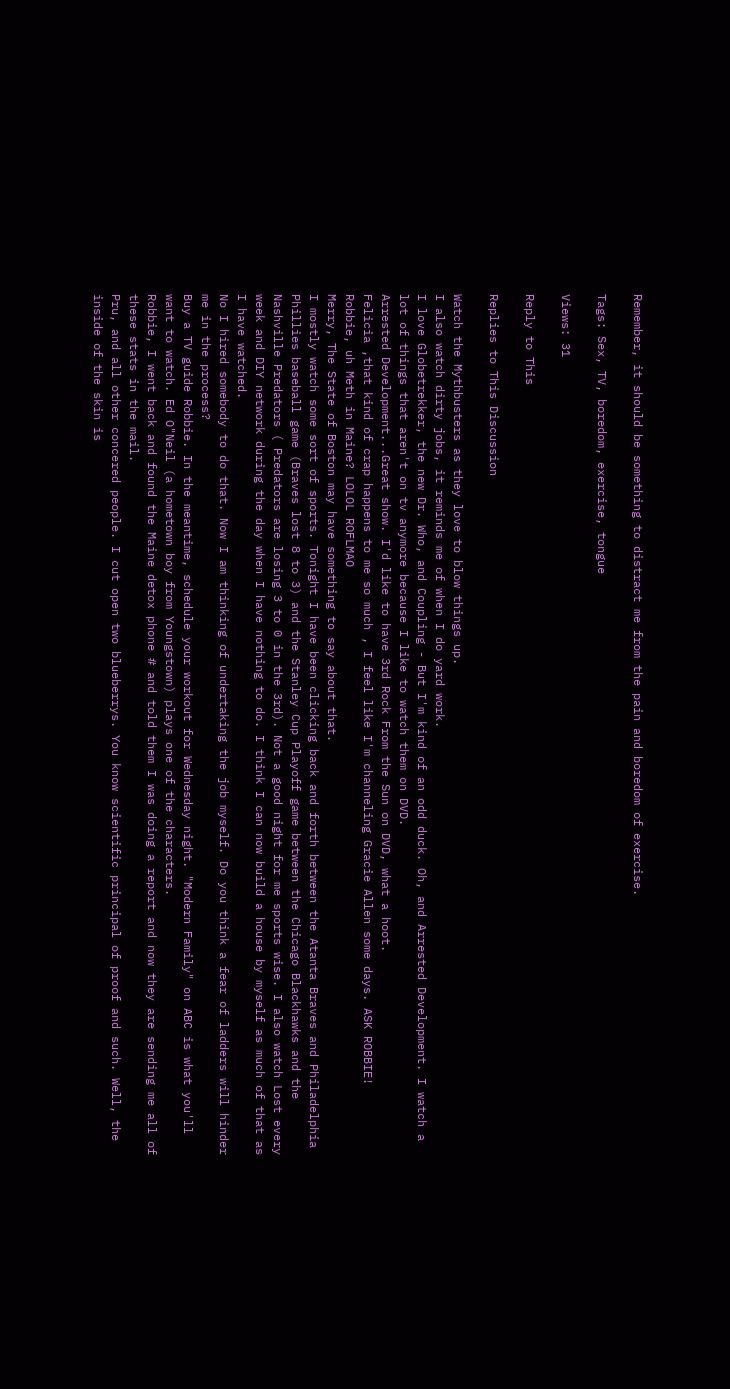Remember, it should be something to distract me from the pain and boredom of exercise.

Tags: Sex, TV, boredom, exercise, tongue

Views: 31

Reply to This

Replies to This Discussion

Watch the Mythbusters as they love to blow things up.
I also watch dirty jobs, it reminds me of when I do yard work.
I love Globetrekker, the new Dr. Who, and Coupling - But I'm kind of an odd duck. Oh, and Arrested Development. I watch a lot of things that aren't on tv anymore because I like to watch them on DVD.
Arrested Development...Great show. I'd like to have 3rd Rock From the Sun on DVD, what a hoot.
Felicia ,that kind of crap happens to me so much , I feel like I'm channeling Gracie Allen some days. ASK ROBBIE!
Robbie, uh Meth in Maine? LOLOL ROFLMAO
Merry, The State of Boston may have something to say about that.
I mostly watch some sort of sports. Tonight I have been clicking back and forth between the Atanta Braves and Philadelphia Phillies baseball game (Braves lost 8 to 3) and the Stanley Cup Playoff game between the Chicago Blackhawks and the Nashville Predators ( Predators are losing 3 to 0 in the 3rd). Not a good night for me sports wise. I also watch Lost every week and DIY network during the day when I have nothing to do. I think I can now build a house by myself as much of that as I have watched.
No I hired somebody to do that. Now I am thinking of undertaking the job myself. Do you think a fear of ladders will hinder me in the process?
Buy a TV guide Robbie. In the meantime, schedule your workout for Wednesday night. "Modern Family" on ABC is what you'll want to watch. Ed O"Neil (a hometown boy from Youngstown) plays one of the characters.
Robbie, I went back and found the Maine detox phone # and told them I was doing a report and now they are sending me all of these stats in the mail.
Pru, and all other concered people. I cut open two blueberrys. You know scientific principal of proof and such. Well, the inside of the skin is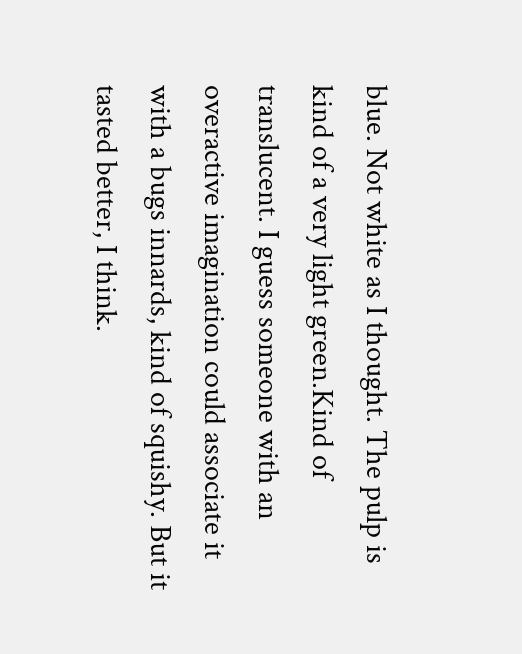blue. Not white as I thought. The pulp is kind of a very light green.Kind of translucent. I guess someone with an overactive imagination could associate it with a bugs innards, kind of squishy. But it tasted better, I think.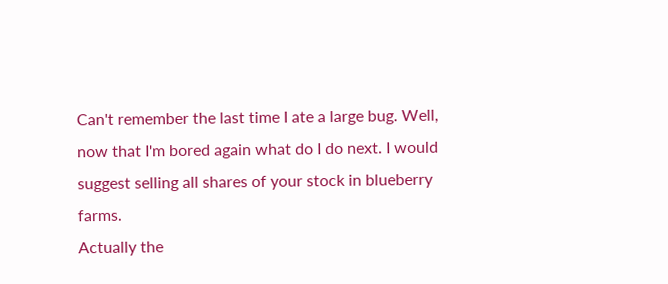Can't remember the last time I ate a large bug. Well, now that I'm bored again what do I do next. I would suggest selling all shares of your stock in blueberry farms.
Actually the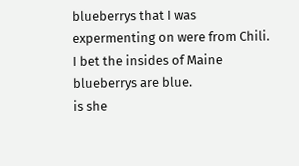blueberrys that I was expermenting on were from Chili. I bet the insides of Maine blueberrys are blue.
is she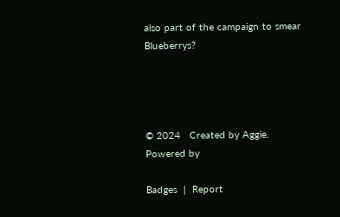also part of the campaign to smear Blueberrys?




© 2024   Created by Aggie.   Powered by

Badges  |  Report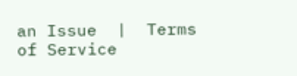an Issue  |  Terms of Service